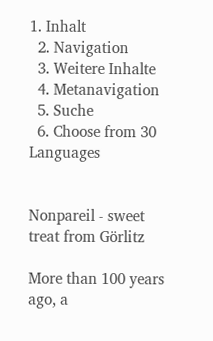1. Inhalt
  2. Navigation
  3. Weitere Inhalte
  4. Metanavigation
  5. Suche
  6. Choose from 30 Languages


Nonpareil - sweet treat from Görlitz

More than 100 years ago, a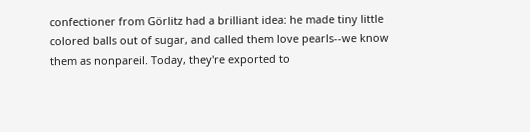confectioner from Görlitz had a brilliant idea: he made tiny little colored balls out of sugar, and called them love pearls--we know them as nonpareil. Today, they're exported to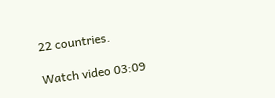22 countries.

Watch video 03:09